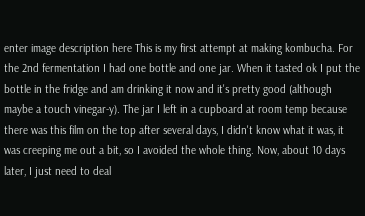enter image description here This is my first attempt at making kombucha. For the 2nd fermentation I had one bottle and one jar. When it tasted ok I put the bottle in the fridge and am drinking it now and it's pretty good (although maybe a touch vinegar-y). The jar I left in a cupboard at room temp because there was this film on the top after several days, I didn't know what it was, it was creeping me out a bit, so I avoided the whole thing. Now, about 10 days later, I just need to deal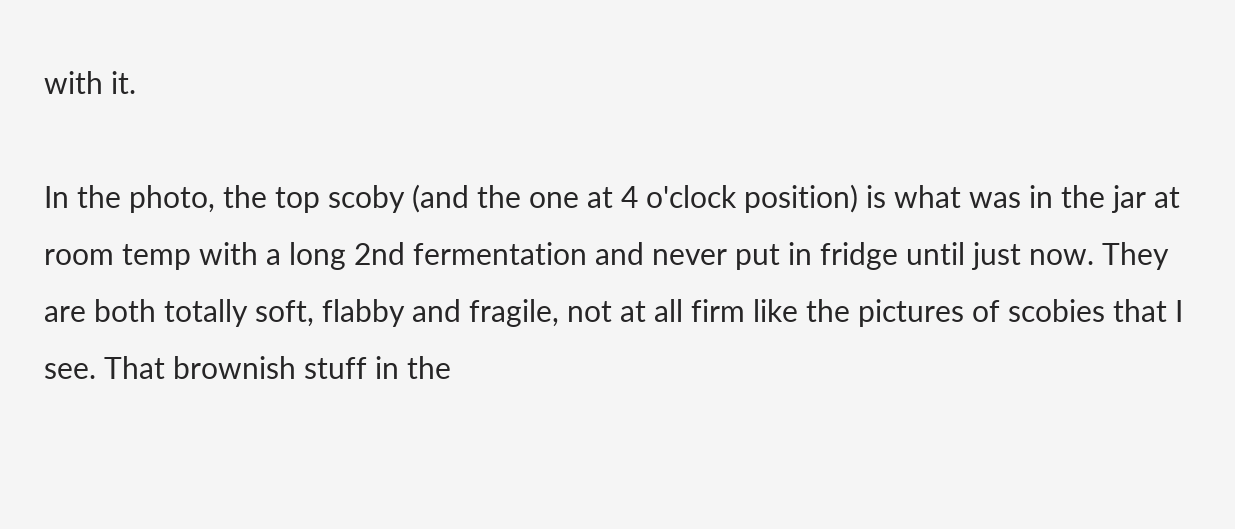with it.

In the photo, the top scoby (and the one at 4 o'clock position) is what was in the jar at room temp with a long 2nd fermentation and never put in fridge until just now. They are both totally soft, flabby and fragile, not at all firm like the pictures of scobies that I see. That brownish stuff in the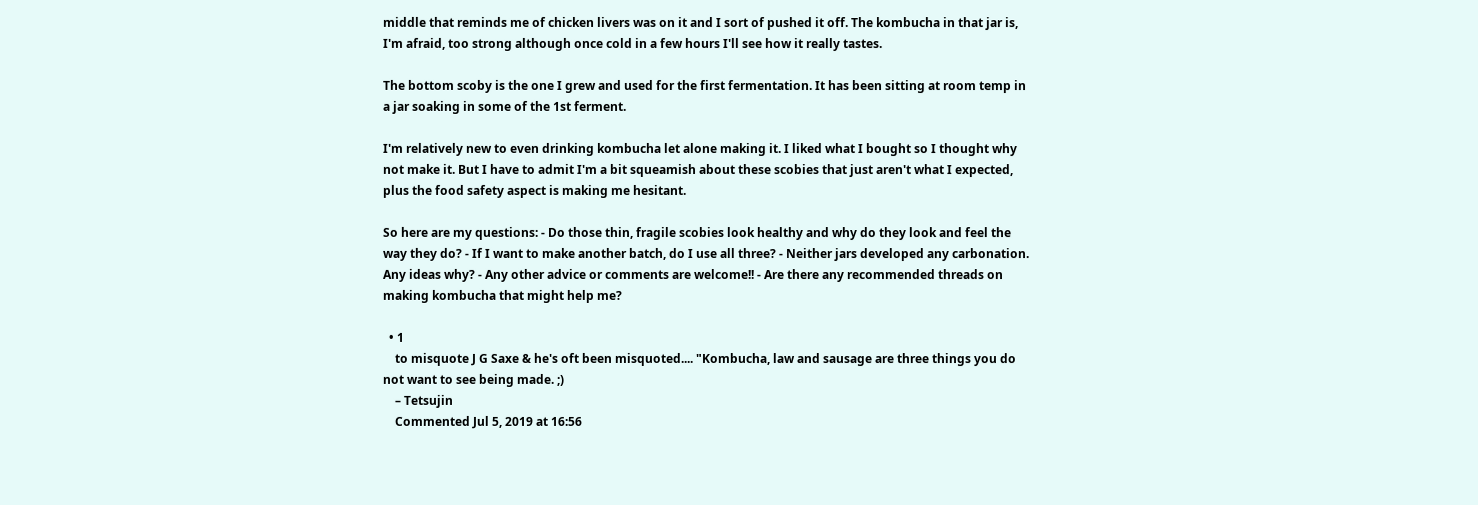middle that reminds me of chicken livers was on it and I sort of pushed it off. The kombucha in that jar is, I'm afraid, too strong although once cold in a few hours I'll see how it really tastes.

The bottom scoby is the one I grew and used for the first fermentation. It has been sitting at room temp in a jar soaking in some of the 1st ferment.

I'm relatively new to even drinking kombucha let alone making it. I liked what I bought so I thought why not make it. But I have to admit I'm a bit squeamish about these scobies that just aren't what I expected, plus the food safety aspect is making me hesitant.

So here are my questions: - Do those thin, fragile scobies look healthy and why do they look and feel the way they do? - If I want to make another batch, do I use all three? - Neither jars developed any carbonation. Any ideas why? - Any other advice or comments are welcome!! - Are there any recommended threads on making kombucha that might help me?

  • 1
    to misquote J G Saxe & he's oft been misquoted.... "Kombucha, law and sausage are three things you do not want to see being made. ;)
    – Tetsujin
    Commented Jul 5, 2019 at 16:56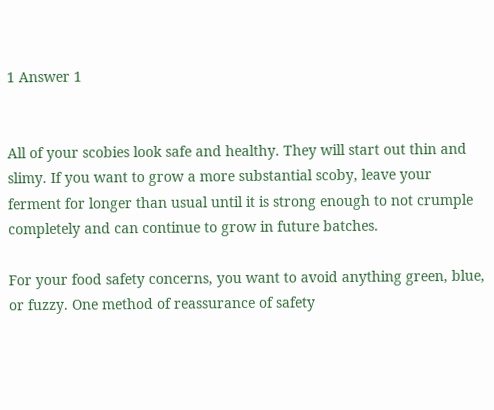1 Answer 1


All of your scobies look safe and healthy. They will start out thin and slimy. If you want to grow a more substantial scoby, leave your ferment for longer than usual until it is strong enough to not crumple completely and can continue to grow in future batches.

For your food safety concerns, you want to avoid anything green, blue, or fuzzy. One method of reassurance of safety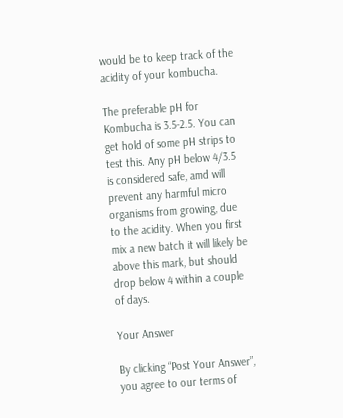would be to keep track of the acidity of your kombucha.

The preferable pH for Kombucha is 3.5-2.5. You can get hold of some pH strips to test this. Any pH below 4/3.5 is considered safe, amd will prevent any harmful micro organisms from growing, due to the acidity. When you first mix a new batch it will likely be above this mark, but should drop below 4 within a couple of days.

Your Answer

By clicking “Post Your Answer”, you agree to our terms of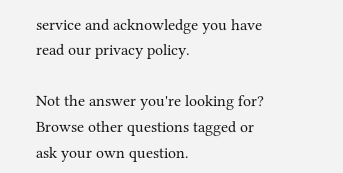service and acknowledge you have read our privacy policy.

Not the answer you're looking for? Browse other questions tagged or ask your own question.